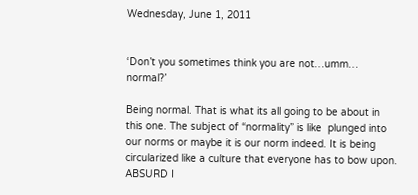Wednesday, June 1, 2011


‘Don’t you sometimes think you are not…umm… normal?’

Being normal. That is what its all going to be about in this one. The subject of “normality” is like  plunged into our norms or maybe it is our norm indeed. It is being circularized like a culture that everyone has to bow upon. ABSURD I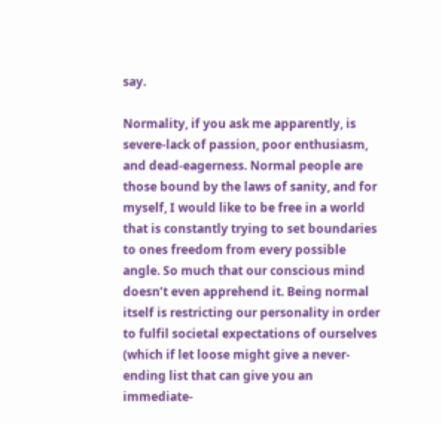say.

Normality, if you ask me apparently, is severe-lack of passion, poor enthusiasm, and dead-eagerness. Normal people are those bound by the laws of sanity, and for myself, I would like to be free in a world that is constantly trying to set boundaries to ones freedom from every possible angle. So much that our conscious mind doesn’t even apprehend it. Being normal itself is restricting our personality in order to fulfil societal expectations of ourselves (which if let loose might give a never-ending list that can give you an immediate-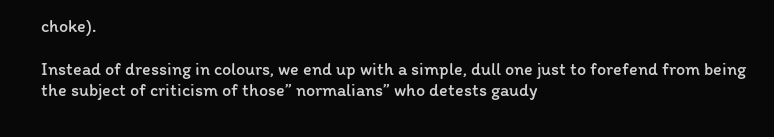choke).

Instead of dressing in colours, we end up with a simple, dull one just to forefend from being the subject of criticism of those” normalians” who detests gaudy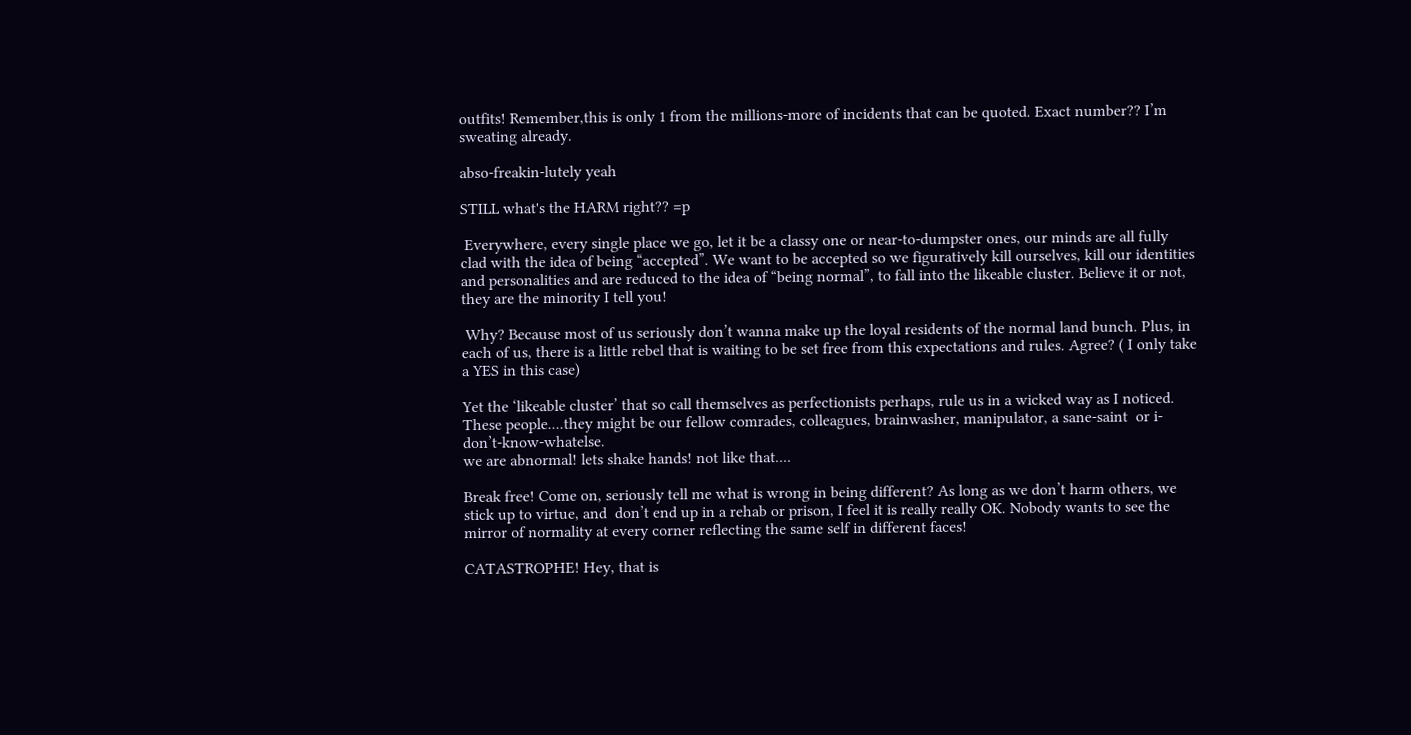outfits! Remember,this is only 1 from the millions-more of incidents that can be quoted. Exact number?? I’m sweating already.

abso-freakin-lutely yeah

STILL what's the HARM right?? =p

 Everywhere, every single place we go, let it be a classy one or near-to-dumpster ones, our minds are all fully clad with the idea of being “accepted”. We want to be accepted so we figuratively kill ourselves, kill our identities and personalities and are reduced to the idea of “being normal”, to fall into the likeable cluster. Believe it or not, they are the minority I tell you!

 Why? Because most of us seriously don’t wanna make up the loyal residents of the normal land bunch. Plus, in each of us, there is a little rebel that is waiting to be set free from this expectations and rules. Agree? ( I only take a YES in this case)

Yet the ‘likeable cluster’ that so call themselves as perfectionists perhaps, rule us in a wicked way as I noticed. These people....they might be our fellow comrades, colleagues, brainwasher, manipulator, a sane-saint  or i-don’t-know-whatelse.
we are abnormal! lets shake hands! not like that....

Break free! Come on, seriously tell me what is wrong in being different? As long as we don’t harm others, we stick up to virtue, and  don’t end up in a rehab or prison, I feel it is really really OK. Nobody wants to see the mirror of normality at every corner reflecting the same self in different faces!

CATASTROPHE! Hey, that is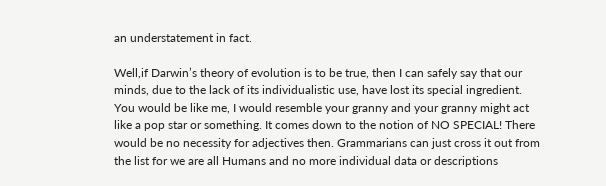an understatement in fact.

Well,if Darwin’s theory of evolution is to be true, then I can safely say that our minds, due to the lack of its individualistic use, have lost its special ingredient. You would be like me, I would resemble your granny and your granny might act like a pop star or something. It comes down to the notion of NO SPECIAL! There would be no necessity for adjectives then. Grammarians can just cross it out from the list for we are all Humans and no more individual data or descriptions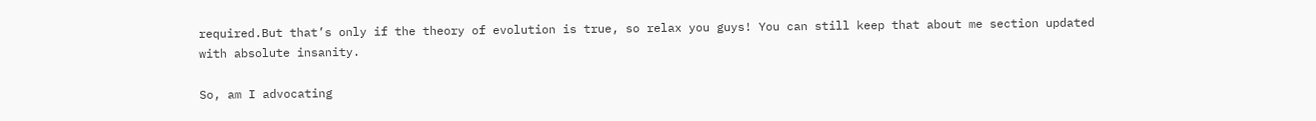required.But that’s only if the theory of evolution is true, so relax you guys! You can still keep that about me section updated with absolute insanity.

So, am I advocating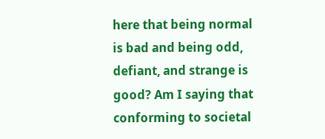here that being normal is bad and being odd, defiant, and strange is good? Am I saying that conforming to societal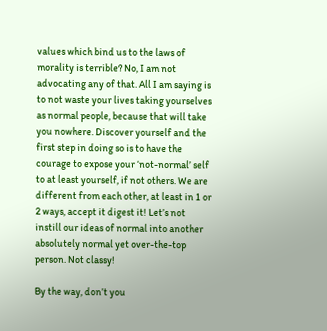values which bind us to the laws of morality is terrible? No, I am not advocating any of that. All I am saying is to not waste your lives taking yourselves as normal people, because that will take you nowhere. Discover yourself and the first step in doing so is to have the courage to expose your ‘not-normal’ self to at least yourself, if not others. We are different from each other, at least in 1 or 2 ways, accept it digest it! Let’s not instill our ideas of normal into another absolutely normal yet over-the-top person. Not classy!

By the way, don’t you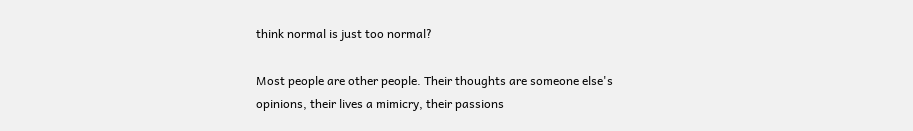think normal is just too normal?

Most people are other people. Their thoughts are someone else's opinions, their lives a mimicry, their passions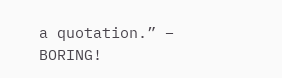a quotation.” –  BORING!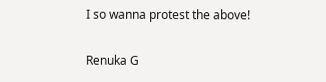I so wanna protest the above!

Renuka G